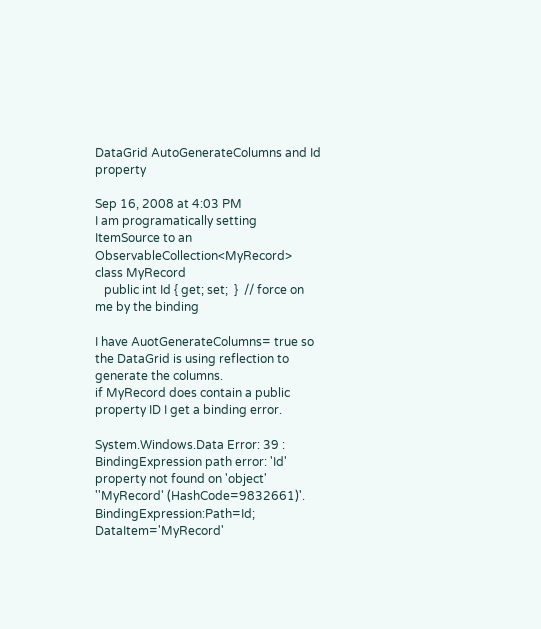DataGrid AutoGenerateColumns and Id property

Sep 16, 2008 at 4:03 PM
I am programatically setting ItemSource to an ObservableCollection<MyRecord>
class MyRecord
   public int Id { get; set;  }  // force on me by the binding

I have AuotGenerateColumns= true so the DataGrid is using reflection to generate the columns.
if MyRecord does contain a public property ID I get a binding error.

System.Windows.Data Error: 39 : BindingExpression path error: 'Id' property not found on 'object' ''MyRecord' (HashCode=9832661)'. BindingExpression:Path=Id; DataItem='MyRecord'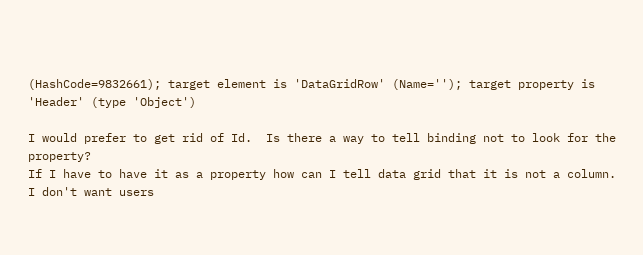(HashCode=9832661); target element is 'DataGridRow' (Name=''); target property is 'Header' (type 'Object')

I would prefer to get rid of Id.  Is there a way to tell binding not to look for the property?
If I have to have it as a property how can I tell data grid that it is not a column.
I don't want users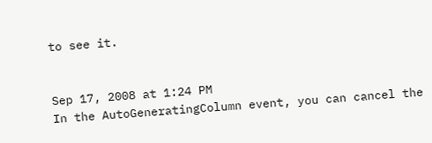to see it.


Sep 17, 2008 at 1:24 PM
In the AutoGeneratingColumn event, you can cancel the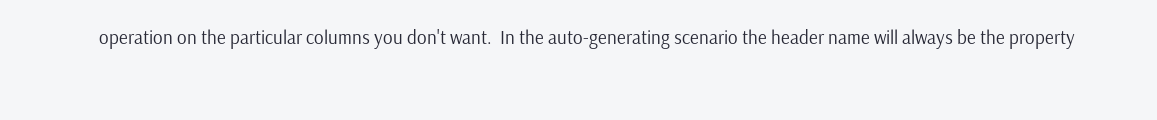operation on the particular columns you don't want.  In the auto-generating scenario the header name will always be the property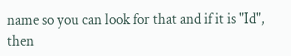name so you can look for that and if it is "Id", then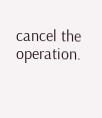cancel the operation.